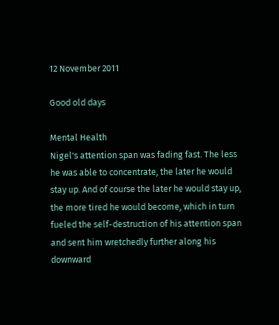12 November 2011

Good old days

Mental Health
Nigel's attention span was fading fast. The less he was able to concentrate, the later he would stay up. And of course the later he would stay up, the more tired he would become, which in turn fueled the self-destruction of his attention span and sent him wretchedly further along his downward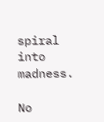spiral into madness.

No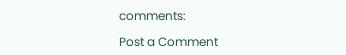comments:

Post a Comment